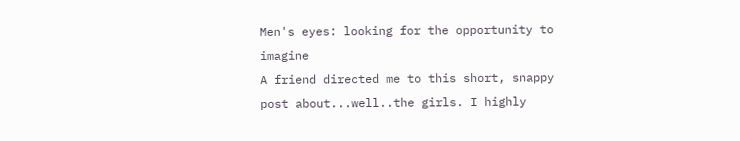Men's eyes: looking for the opportunity to imagine
A friend directed me to this short, snappy post about...well..the girls. I highly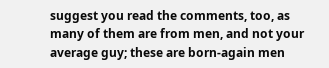suggest you read the comments, too, as many of them are from men, and not your average guy; these are born-again men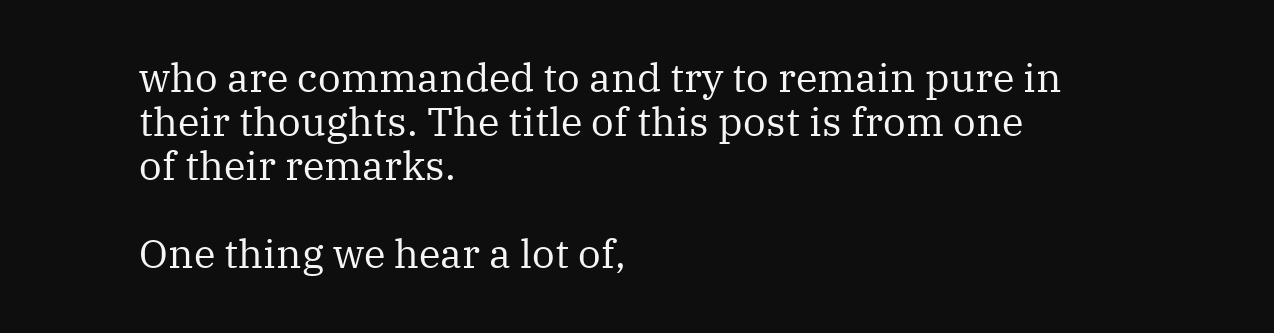who are commanded to and try to remain pure in their thoughts. The title of this post is from one of their remarks.

One thing we hear a lot of,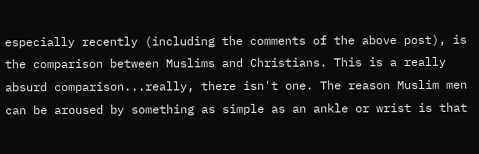especially recently (including the comments of the above post), is the comparison between Muslims and Christians. This is a really absurd comparison...really, there isn't one. The reason Muslim men can be aroused by something as simple as an ankle or wrist is that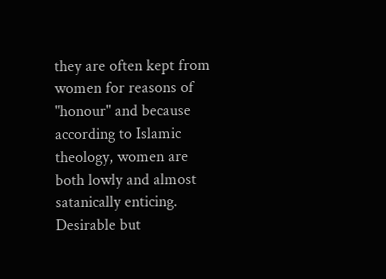they are often kept from women for reasons of "honour" and because according to Islamic theology, women are both lowly and almost satanically enticing. Desirable but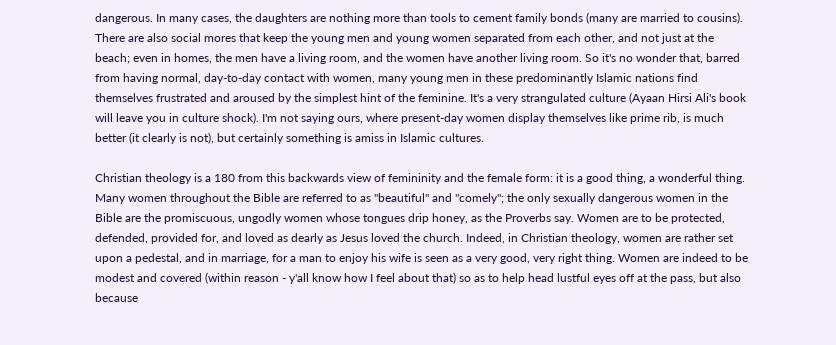dangerous. In many cases, the daughters are nothing more than tools to cement family bonds (many are married to cousins). There are also social mores that keep the young men and young women separated from each other, and not just at the beach; even in homes, the men have a living room, and the women have another living room. So it's no wonder that, barred from having normal, day-to-day contact with women, many young men in these predominantly Islamic nations find themselves frustrated and aroused by the simplest hint of the feminine. It's a very strangulated culture (Ayaan Hirsi Ali's book will leave you in culture shock). I'm not saying ours, where present-day women display themselves like prime rib, is much better (it clearly is not), but certainly something is amiss in Islamic cultures.

Christian theology is a 180 from this backwards view of femininity and the female form: it is a good thing, a wonderful thing. Many women throughout the Bible are referred to as "beautiful" and "comely"; the only sexually dangerous women in the Bible are the promiscuous, ungodly women whose tongues drip honey, as the Proverbs say. Women are to be protected, defended, provided for, and loved as dearly as Jesus loved the church. Indeed, in Christian theology, women are rather set upon a pedestal, and in marriage, for a man to enjoy his wife is seen as a very good, very right thing. Women are indeed to be modest and covered (within reason - y'all know how I feel about that) so as to help head lustful eyes off at the pass, but also because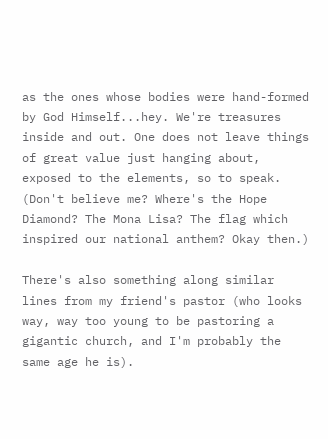as the ones whose bodies were hand-formed by God Himself...hey. We're treasures inside and out. One does not leave things of great value just hanging about, exposed to the elements, so to speak. (Don't believe me? Where's the Hope Diamond? The Mona Lisa? The flag which inspired our national anthem? Okay then.)

There's also something along similar lines from my friend's pastor (who looks way, way too young to be pastoring a gigantic church, and I'm probably the same age he is).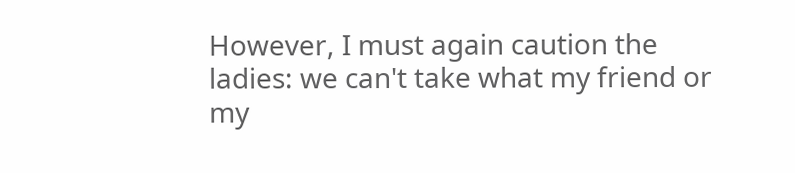However, I must again caution the ladies: we can't take what my friend or my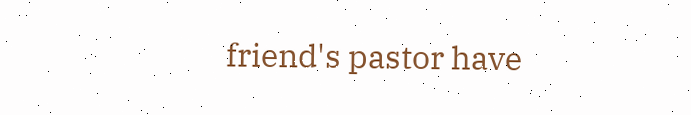friend's pastor have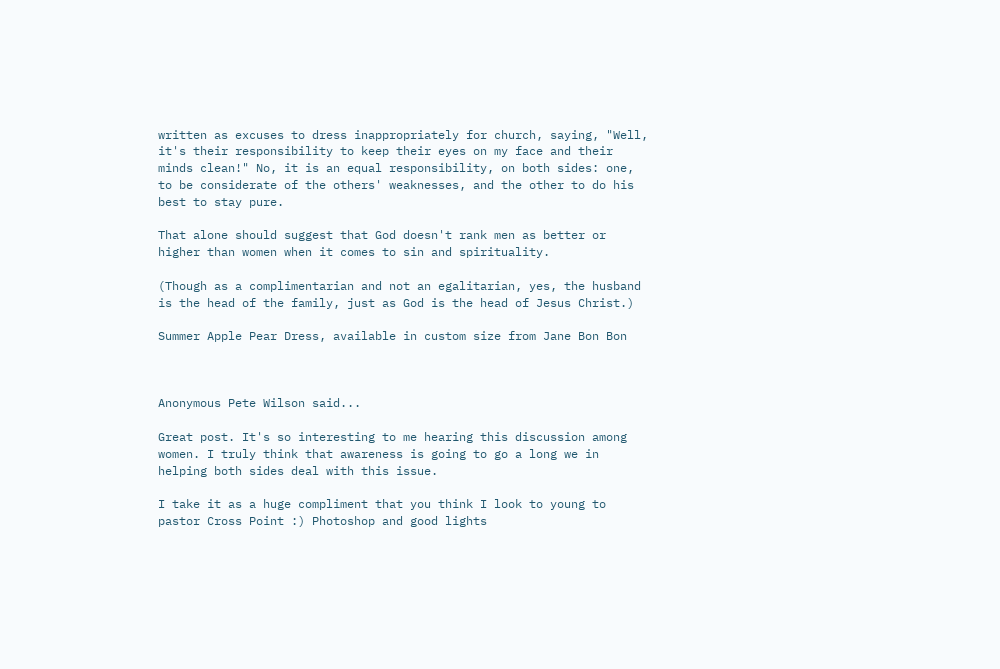written as excuses to dress inappropriately for church, saying, "Well, it's their responsibility to keep their eyes on my face and their minds clean!" No, it is an equal responsibility, on both sides: one, to be considerate of the others' weaknesses, and the other to do his best to stay pure.

That alone should suggest that God doesn't rank men as better or higher than women when it comes to sin and spirituality.

(Though as a complimentarian and not an egalitarian, yes, the husband is the head of the family, just as God is the head of Jesus Christ.)

Summer Apple Pear Dress, available in custom size from Jane Bon Bon



Anonymous Pete Wilson said...

Great post. It's so interesting to me hearing this discussion among women. I truly think that awareness is going to go a long we in helping both sides deal with this issue.

I take it as a huge compliment that you think I look to young to pastor Cross Point :) Photoshop and good lights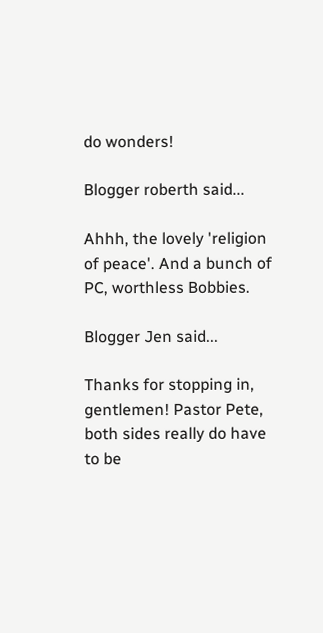do wonders!

Blogger roberth said...

Ahhh, the lovely 'religion of peace'. And a bunch of PC, worthless Bobbies.

Blogger Jen said...

Thanks for stopping in, gentlemen! Pastor Pete, both sides really do have to be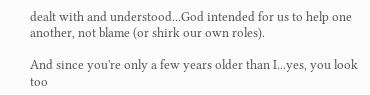dealt with and understood...God intended for us to help one another, not blame (or shirk our own roles).

And since you're only a few years older than I...yes, you look too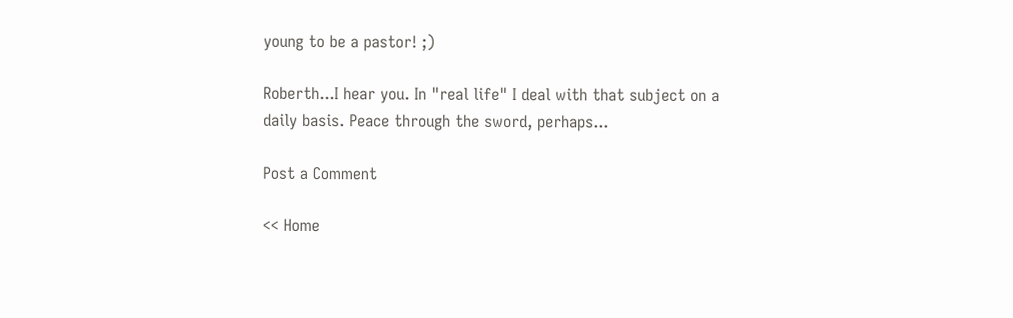young to be a pastor! ;)

Roberth...I hear you. In "real life" I deal with that subject on a daily basis. Peace through the sword, perhaps...

Post a Comment

<< Home